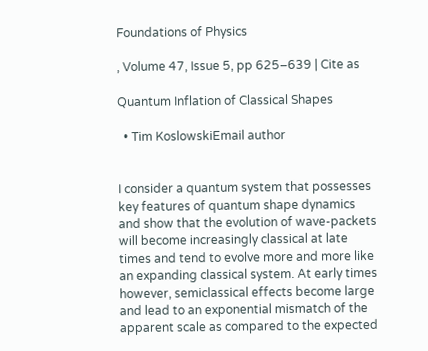Foundations of Physics

, Volume 47, Issue 5, pp 625–639 | Cite as

Quantum Inflation of Classical Shapes

  • Tim KoslowskiEmail author


I consider a quantum system that possesses key features of quantum shape dynamics and show that the evolution of wave-packets will become increasingly classical at late times and tend to evolve more and more like an expanding classical system. At early times however, semiclassical effects become large and lead to an exponential mismatch of the apparent scale as compared to the expected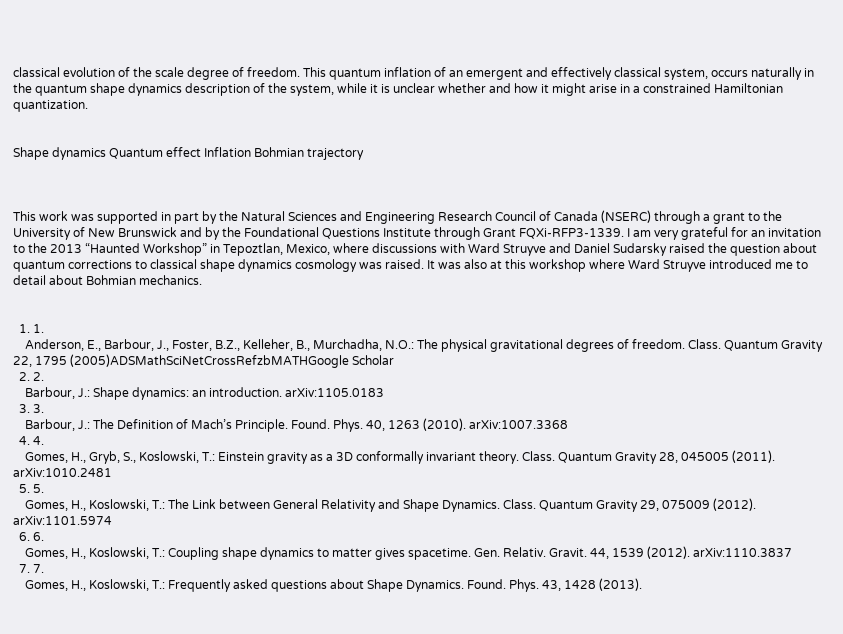classical evolution of the scale degree of freedom. This quantum inflation of an emergent and effectively classical system, occurs naturally in the quantum shape dynamics description of the system, while it is unclear whether and how it might arise in a constrained Hamiltonian quantization.


Shape dynamics Quantum effect Inflation Bohmian trajectory



This work was supported in part by the Natural Sciences and Engineering Research Council of Canada (NSERC) through a grant to the University of New Brunswick and by the Foundational Questions Institute through Grant FQXi-RFP3-1339. I am very grateful for an invitation to the 2013 “Haunted Workshop” in Tepoztlan, Mexico, where discussions with Ward Struyve and Daniel Sudarsky raised the question about quantum corrections to classical shape dynamics cosmology was raised. It was also at this workshop where Ward Struyve introduced me to detail about Bohmian mechanics.


  1. 1.
    Anderson, E., Barbour, J., Foster, B.Z., Kelleher, B., Murchadha, N.O.: The physical gravitational degrees of freedom. Class. Quantum Gravity 22, 1795 (2005)ADSMathSciNetCrossRefzbMATHGoogle Scholar
  2. 2.
    Barbour, J.: Shape dynamics: an introduction. arXiv:1105.0183
  3. 3.
    Barbour, J.: The Definition of Mach’s Principle. Found. Phys. 40, 1263 (2010). arXiv:1007.3368
  4. 4.
    Gomes, H., Gryb, S., Koslowski, T.: Einstein gravity as a 3D conformally invariant theory. Class. Quantum Gravity 28, 045005 (2011). arXiv:1010.2481
  5. 5.
    Gomes, H., Koslowski, T.: The Link between General Relativity and Shape Dynamics. Class. Quantum Gravity 29, 075009 (2012). arXiv:1101.5974
  6. 6.
    Gomes, H., Koslowski, T.: Coupling shape dynamics to matter gives spacetime. Gen. Relativ. Gravit. 44, 1539 (2012). arXiv:1110.3837
  7. 7.
    Gomes, H., Koslowski, T.: Frequently asked questions about Shape Dynamics. Found. Phys. 43, 1428 (2013).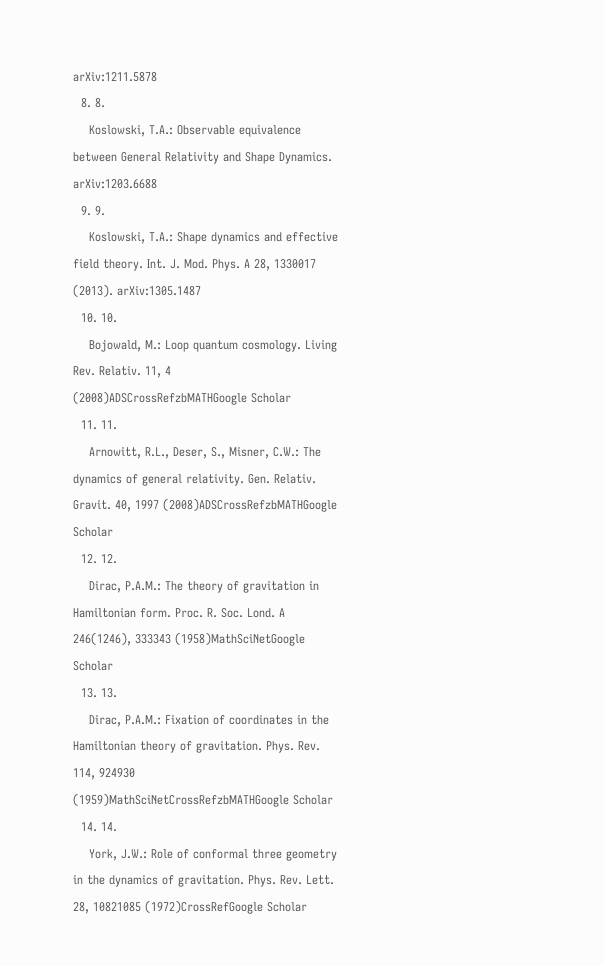arXiv:1211.5878
  8. 8.
    Koslowski, T.A.: Observable equivalence between General Relativity and Shape Dynamics. arXiv:1203.6688
  9. 9.
    Koslowski, T.A.: Shape dynamics and effective field theory. Int. J. Mod. Phys. A 28, 1330017 (2013). arXiv:1305.1487
  10. 10.
    Bojowald, M.: Loop quantum cosmology. Living Rev. Relativ. 11, 4 (2008)ADSCrossRefzbMATHGoogle Scholar
  11. 11.
    Arnowitt, R.L., Deser, S., Misner, C.W.: The dynamics of general relativity. Gen. Relativ. Gravit. 40, 1997 (2008)ADSCrossRefzbMATHGoogle Scholar
  12. 12.
    Dirac, P.A.M.: The theory of gravitation in Hamiltonian form. Proc. R. Soc. Lond. A 246(1246), 333343 (1958)MathSciNetGoogle Scholar
  13. 13.
    Dirac, P.A.M.: Fixation of coordinates in the Hamiltonian theory of gravitation. Phys. Rev. 114, 924930 (1959)MathSciNetCrossRefzbMATHGoogle Scholar
  14. 14.
    York, J.W.: Role of conformal three geometry in the dynamics of gravitation. Phys. Rev. Lett. 28, 10821085 (1972)CrossRefGoogle Scholar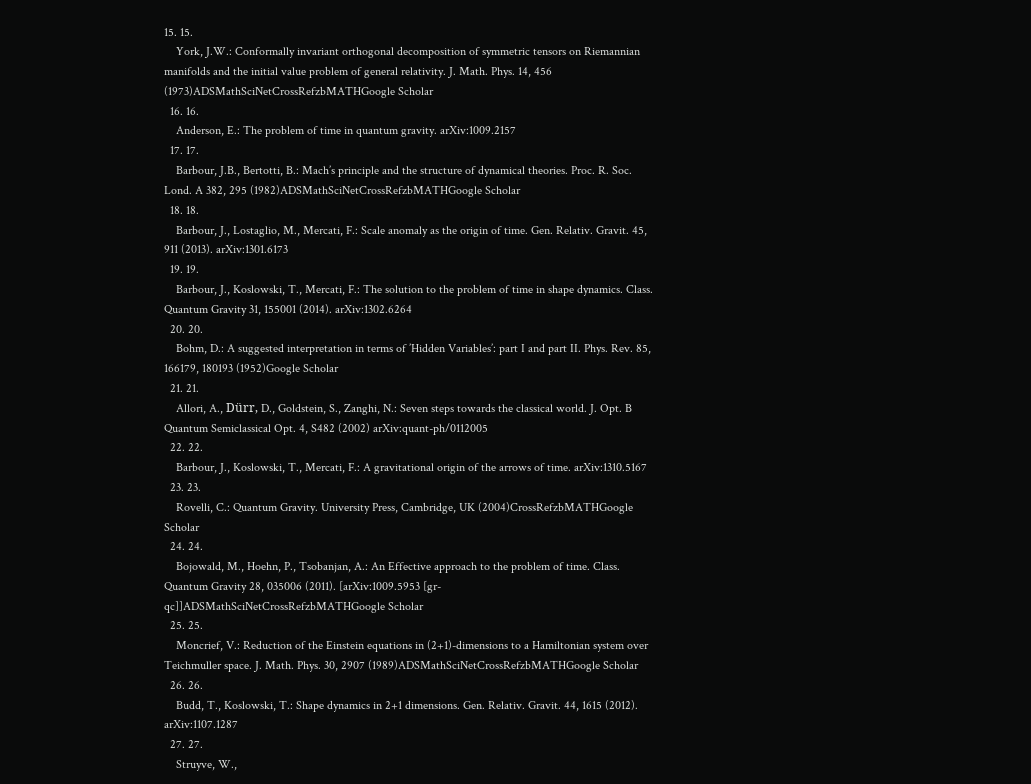15. 15.
    York, J.W.: Conformally invariant orthogonal decomposition of symmetric tensors on Riemannian manifolds and the initial value problem of general relativity. J. Math. Phys. 14, 456 (1973)ADSMathSciNetCrossRefzbMATHGoogle Scholar
  16. 16.
    Anderson, E.: The problem of time in quantum gravity. arXiv:1009.2157
  17. 17.
    Barbour, J.B., Bertotti, B.: Mach’s principle and the structure of dynamical theories. Proc. R. Soc. Lond. A 382, 295 (1982)ADSMathSciNetCrossRefzbMATHGoogle Scholar
  18. 18.
    Barbour, J., Lostaglio, M., Mercati, F.: Scale anomaly as the origin of time. Gen. Relativ. Gravit. 45, 911 (2013). arXiv:1301.6173
  19. 19.
    Barbour, J., Koslowski, T., Mercati, F.: The solution to the problem of time in shape dynamics. Class. Quantum Gravity 31, 155001 (2014). arXiv:1302.6264
  20. 20.
    Bohm, D.: A suggested interpretation in terms of ’Hidden Variables’: part I and part II. Phys. Rev. 85, 166179, 180193 (1952)Google Scholar
  21. 21.
    Allori, A., Dürr, D., Goldstein, S., Zanghi, N.: Seven steps towards the classical world. J. Opt. B Quantum Semiclassical Opt. 4, S482 (2002) arXiv:quant-ph/0112005
  22. 22.
    Barbour, J., Koslowski, T., Mercati, F.: A gravitational origin of the arrows of time. arXiv:1310.5167
  23. 23.
    Rovelli, C.: Quantum Gravity. University Press, Cambridge, UK (2004)CrossRefzbMATHGoogle Scholar
  24. 24.
    Bojowald, M., Hoehn, P., Tsobanjan, A.: An Effective approach to the problem of time. Class. Quantum Gravity 28, 035006 (2011). [arXiv:1009.5953 [gr-qc]]ADSMathSciNetCrossRefzbMATHGoogle Scholar
  25. 25.
    Moncrief, V.: Reduction of the Einstein equations in (2+1)-dimensions to a Hamiltonian system over Teichmuller space. J. Math. Phys. 30, 2907 (1989)ADSMathSciNetCrossRefzbMATHGoogle Scholar
  26. 26.
    Budd, T., Koslowski, T.: Shape dynamics in 2+1 dimensions. Gen. Relativ. Gravit. 44, 1615 (2012). arXiv:1107.1287
  27. 27.
    Struyve, W.,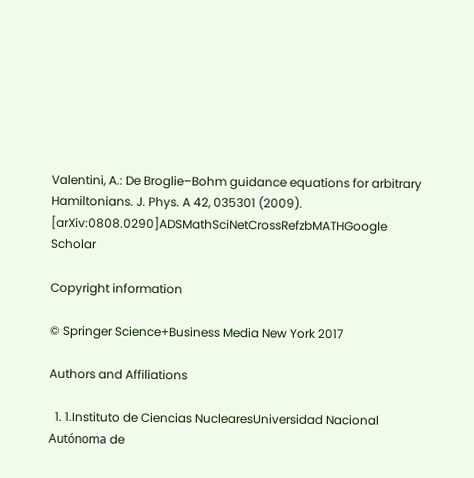Valentini, A.: De Broglie–Bohm guidance equations for arbitrary Hamiltonians. J. Phys. A 42, 035301 (2009). [arXiv:0808.0290]ADSMathSciNetCrossRefzbMATHGoogle Scholar

Copyright information

© Springer Science+Business Media New York 2017

Authors and Affiliations

  1. 1.Instituto de Ciencias NuclearesUniversidad Nacional Autónoma de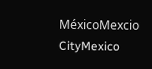MéxicoMexcio CityMexico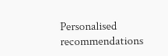Personalised recommendations